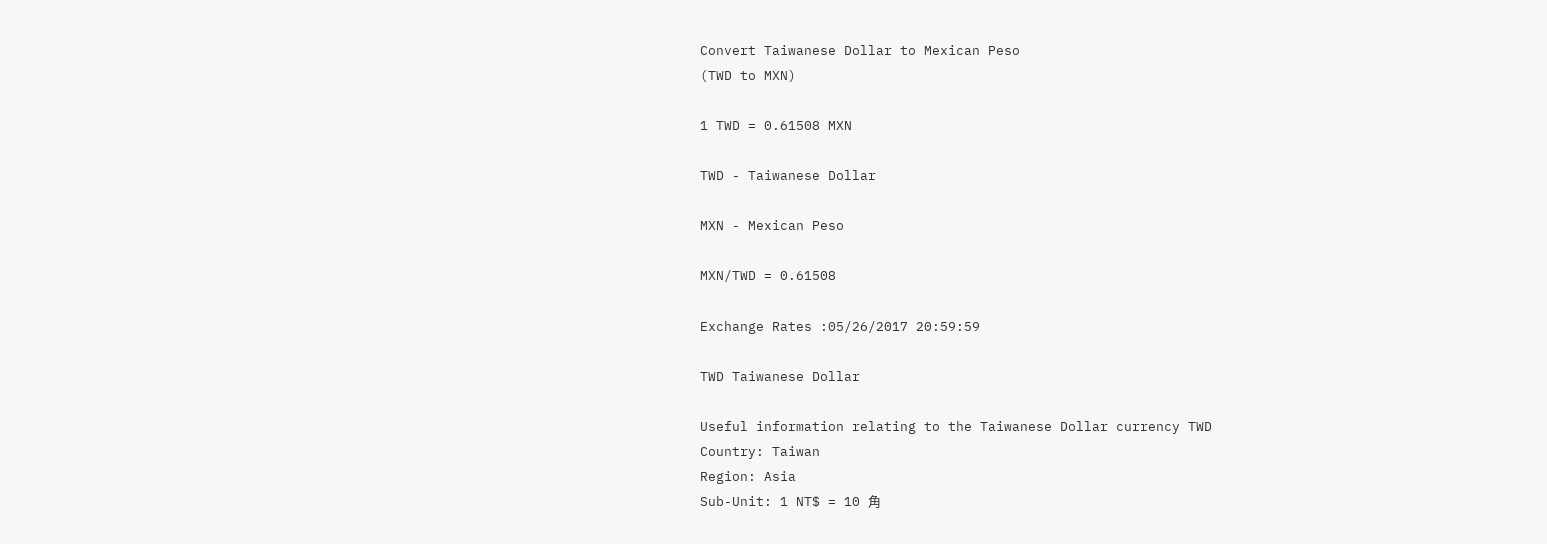Convert Taiwanese Dollar to Mexican Peso
(TWD to MXN)

1 TWD = 0.61508 MXN

TWD - Taiwanese Dollar

MXN - Mexican Peso

MXN/TWD = 0.61508

Exchange Rates :05/26/2017 20:59:59

TWD Taiwanese Dollar

Useful information relating to the Taiwanese Dollar currency TWD
Country: Taiwan
Region: Asia
Sub-Unit: 1 NT$ = 10 角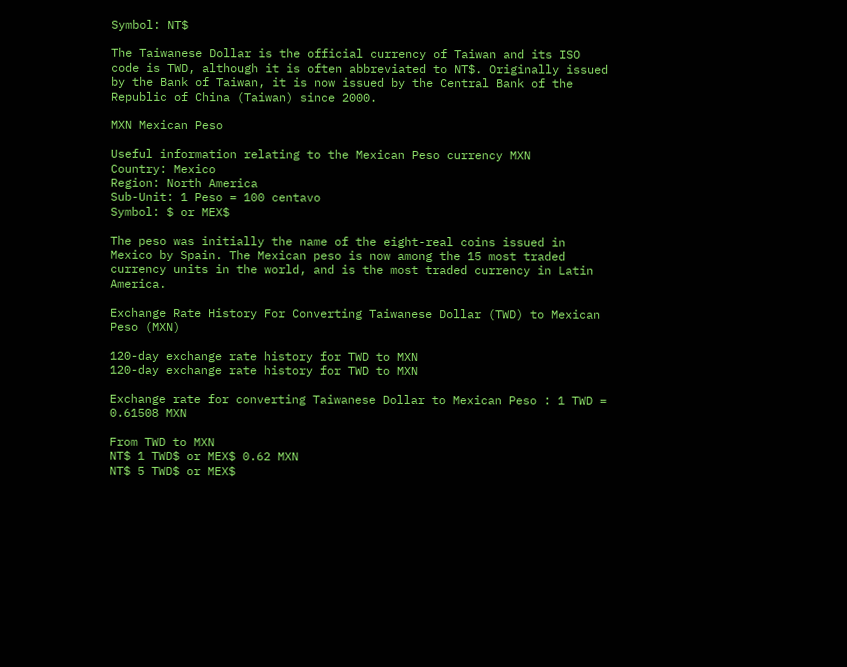Symbol: NT$

The Taiwanese Dollar is the official currency of Taiwan and its ISO code is TWD, although it is often abbreviated to NT$. Originally issued by the Bank of Taiwan, it is now issued by the Central Bank of the Republic of China (Taiwan) since 2000.

MXN Mexican Peso

Useful information relating to the Mexican Peso currency MXN
Country: Mexico
Region: North America
Sub-Unit: 1 Peso = 100 centavo
Symbol: $ or MEX$

The peso was initially the name of the eight-real coins issued in Mexico by Spain. The Mexican peso is now among the 15 most traded currency units in the world, and is the most traded currency in Latin America.

Exchange Rate History For Converting Taiwanese Dollar (TWD) to Mexican Peso (MXN)

120-day exchange rate history for TWD to MXN
120-day exchange rate history for TWD to MXN

Exchange rate for converting Taiwanese Dollar to Mexican Peso : 1 TWD = 0.61508 MXN

From TWD to MXN
NT$ 1 TWD$ or MEX$ 0.62 MXN
NT$ 5 TWD$ or MEX$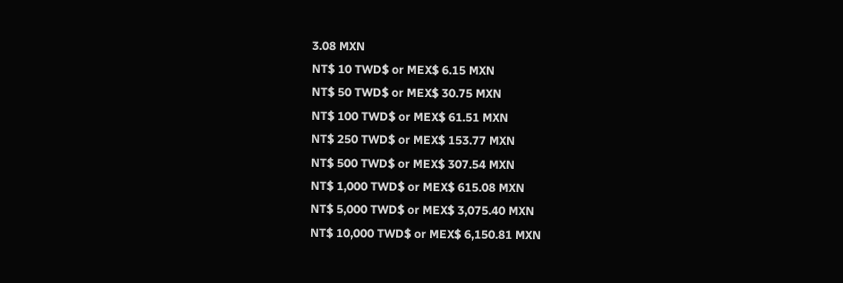3.08 MXN
NT$ 10 TWD$ or MEX$ 6.15 MXN
NT$ 50 TWD$ or MEX$ 30.75 MXN
NT$ 100 TWD$ or MEX$ 61.51 MXN
NT$ 250 TWD$ or MEX$ 153.77 MXN
NT$ 500 TWD$ or MEX$ 307.54 MXN
NT$ 1,000 TWD$ or MEX$ 615.08 MXN
NT$ 5,000 TWD$ or MEX$ 3,075.40 MXN
NT$ 10,000 TWD$ or MEX$ 6,150.81 MXN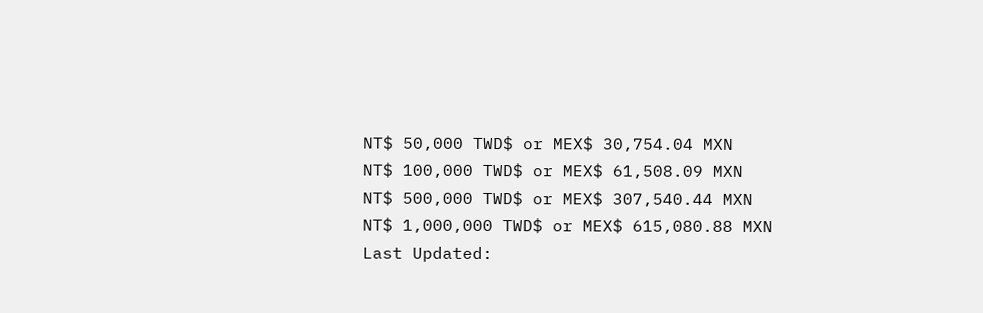NT$ 50,000 TWD$ or MEX$ 30,754.04 MXN
NT$ 100,000 TWD$ or MEX$ 61,508.09 MXN
NT$ 500,000 TWD$ or MEX$ 307,540.44 MXN
NT$ 1,000,000 TWD$ or MEX$ 615,080.88 MXN
Last Updated: